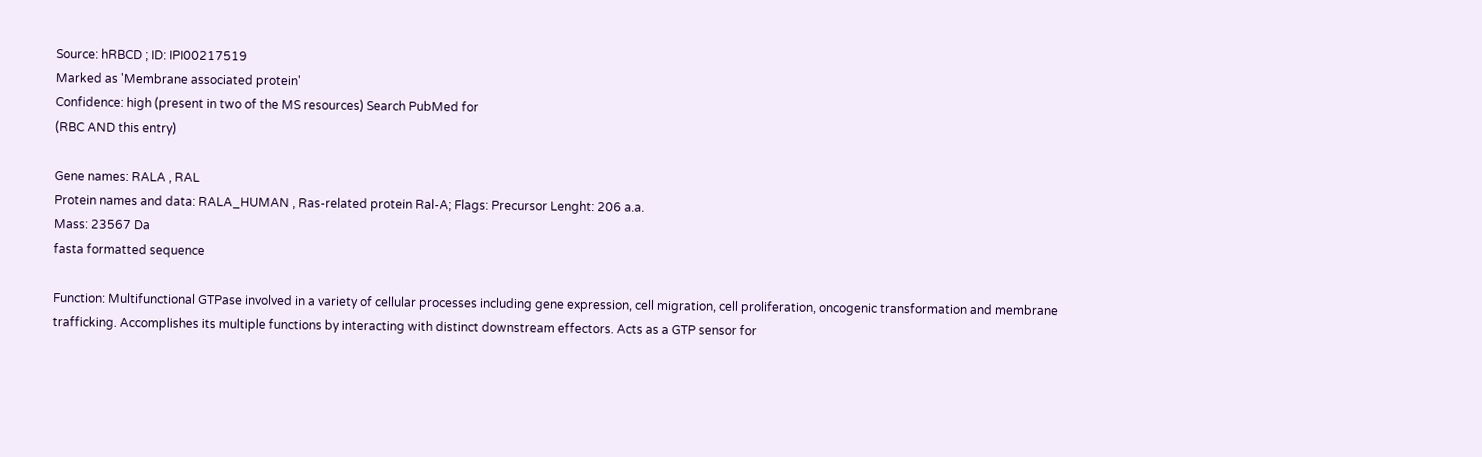Source: hRBCD ; ID: IPI00217519
Marked as 'Membrane associated protein'
Confidence: high (present in two of the MS resources) Search PubMed for
(RBC AND this entry)

Gene names: RALA , RAL
Protein names and data: RALA_HUMAN , Ras-related protein Ral-A; Flags: Precursor Lenght: 206 a.a.
Mass: 23567 Da
fasta formatted sequence

Function: Multifunctional GTPase involved in a variety of cellular processes including gene expression, cell migration, cell proliferation, oncogenic transformation and membrane trafficking. Accomplishes its multiple functions by interacting with distinct downstream effectors. Acts as a GTP sensor for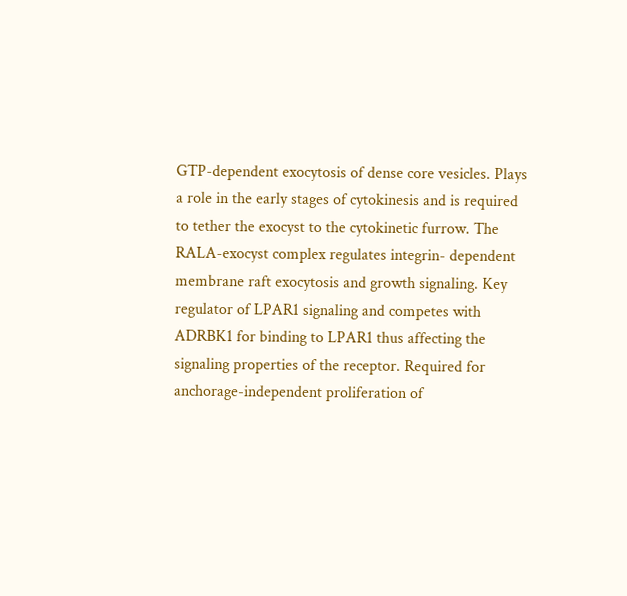GTP-dependent exocytosis of dense core vesicles. Plays a role in the early stages of cytokinesis and is required to tether the exocyst to the cytokinetic furrow. The RALA-exocyst complex regulates integrin- dependent membrane raft exocytosis and growth signaling. Key regulator of LPAR1 signaling and competes with ADRBK1 for binding to LPAR1 thus affecting the signaling properties of the receptor. Required for anchorage-independent proliferation of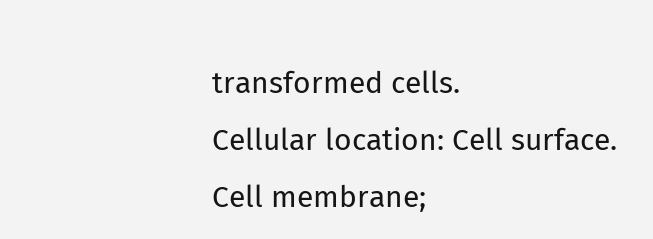transformed cells.
Cellular location: Cell surface. Cell membrane;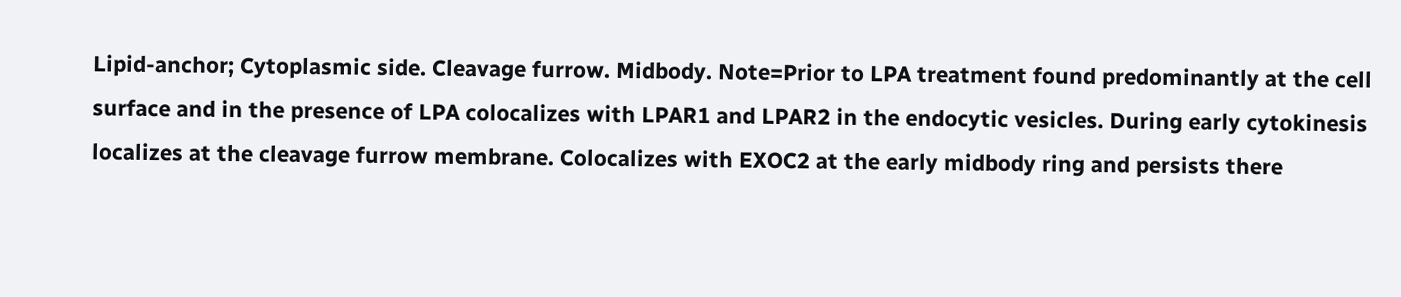Lipid-anchor; Cytoplasmic side. Cleavage furrow. Midbody. Note=Prior to LPA treatment found predominantly at the cell surface and in the presence of LPA colocalizes with LPAR1 and LPAR2 in the endocytic vesicles. During early cytokinesis localizes at the cleavage furrow membrane. Colocalizes with EXOC2 at the early midbody ring and persists there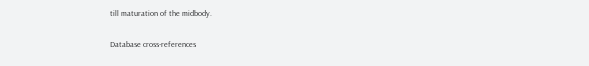till maturation of the midbody.

Database cross-references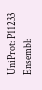UniProt: P11233
Ensembl: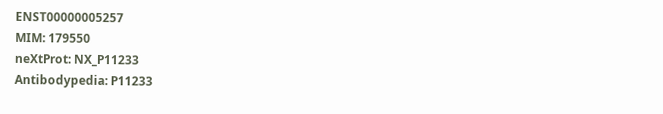ENST00000005257
MIM: 179550
neXtProt: NX_P11233
Antibodypedia: P11233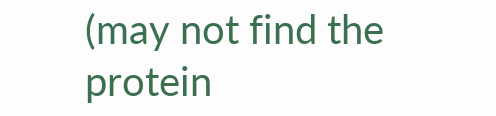(may not find the protein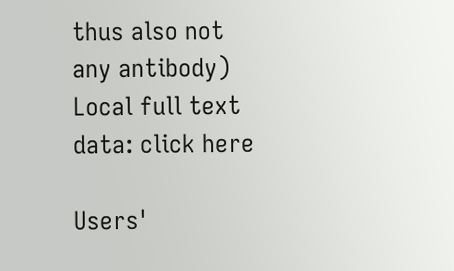thus also not any antibody)
Local full text data: click here

Users'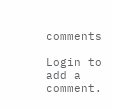comments

Login to add a comment.